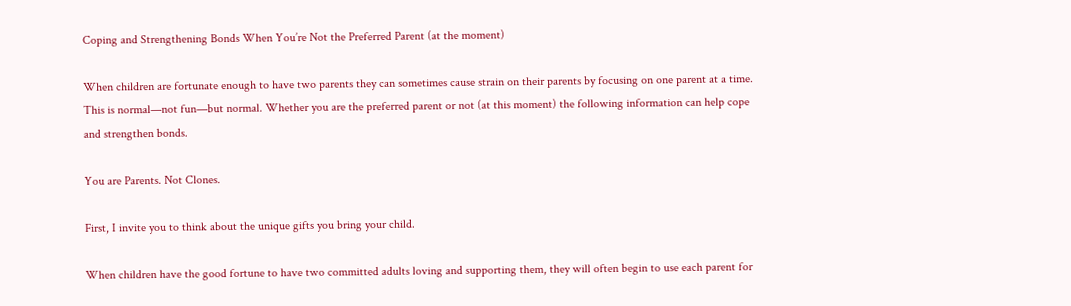Coping and Strengthening Bonds When You’re Not the Preferred Parent (at the moment)

When children are fortunate enough to have two parents they can sometimes cause strain on their parents by focusing on one parent at a time. This is normal—not fun—but normal. Whether you are the preferred parent or not (at this moment) the following information can help cope and strengthen bonds.

You are Parents. Not Clones.

First, I invite you to think about the unique gifts you bring your child.

When children have the good fortune to have two committed adults loving and supporting them, they will often begin to use each parent for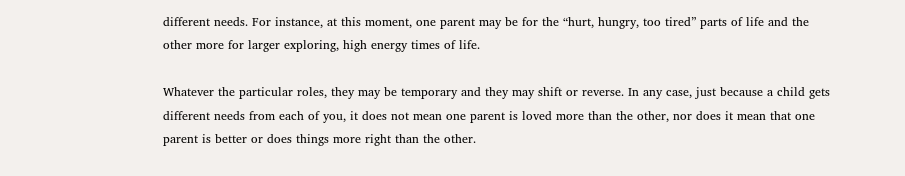different needs. For instance, at this moment, one parent may be for the “hurt, hungry, too tired” parts of life and the other more for larger exploring, high energy times of life.

Whatever the particular roles, they may be temporary and they may shift or reverse. In any case, just because a child gets different needs from each of you, it does not mean one parent is loved more than the other, nor does it mean that one parent is better or does things more right than the other.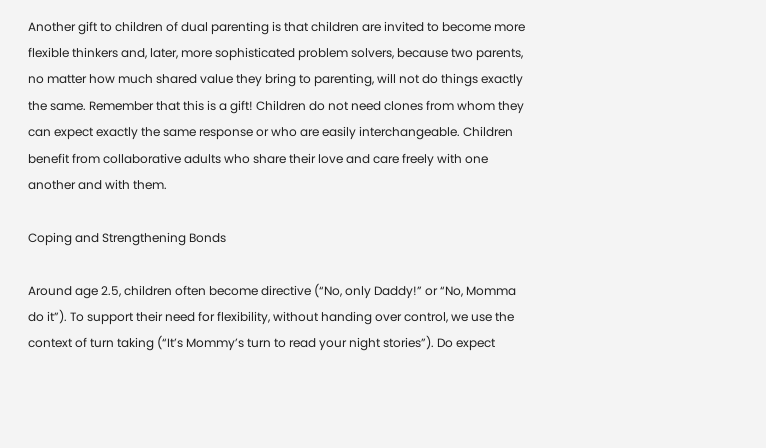Another gift to children of dual parenting is that children are invited to become more flexible thinkers and, later, more sophisticated problem solvers, because two parents, no matter how much shared value they bring to parenting, will not do things exactly the same. Remember that this is a gift! Children do not need clones from whom they can expect exactly the same response or who are easily interchangeable. Children benefit from collaborative adults who share their love and care freely with one another and with them.

Coping and Strengthening Bonds

Around age 2.5, children often become directive (“No, only Daddy!” or “No, Momma do it”). To support their need for flexibility, without handing over control, we use the context of turn taking (“It’s Mommy’s turn to read your night stories”). Do expect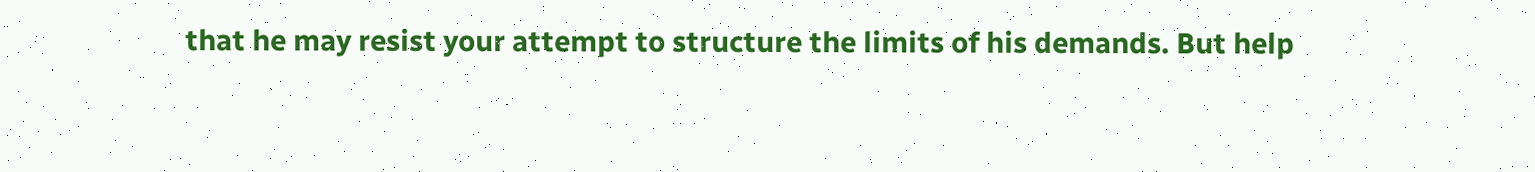that he may resist your attempt to structure the limits of his demands. But help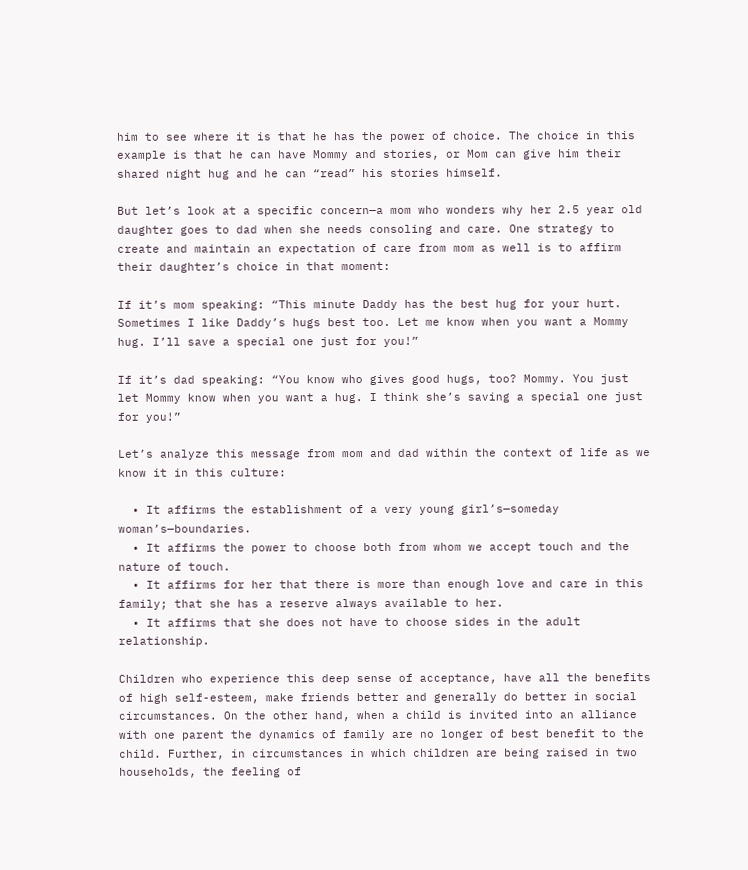him to see where it is that he has the power of choice. The choice in this example is that he can have Mommy and stories, or Mom can give him their shared night hug and he can “read” his stories himself.

But let’s look at a specific concern—a mom who wonders why her 2.5 year old daughter goes to dad when she needs consoling and care. One strategy to create and maintain an expectation of care from mom as well is to affirm their daughter’s choice in that moment:

If it’s mom speaking: “This minute Daddy has the best hug for your hurt. Sometimes I like Daddy’s hugs best too. Let me know when you want a Mommy hug. I’ll save a special one just for you!”

If it’s dad speaking: “You know who gives good hugs, too? Mommy. You just let Mommy know when you want a hug. I think she’s saving a special one just for you!”

Let’s analyze this message from mom and dad within the context of life as we know it in this culture:

  • It affirms the establishment of a very young girl’s—someday woman’s—boundaries.
  • It affirms the power to choose both from whom we accept touch and the nature of touch.
  • It affirms for her that there is more than enough love and care in this family; that she has a reserve always available to her.
  • It affirms that she does not have to choose sides in the adult relationship.

Children who experience this deep sense of acceptance, have all the benefits of high self-esteem, make friends better and generally do better in social circumstances. On the other hand, when a child is invited into an alliance with one parent the dynamics of family are no longer of best benefit to the child. Further, in circumstances in which children are being raised in two households, the feeling of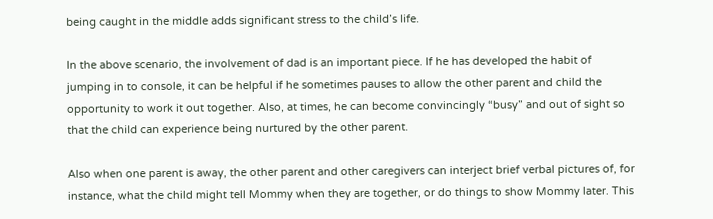being caught in the middle adds significant stress to the child’s life.

In the above scenario, the involvement of dad is an important piece. If he has developed the habit of jumping in to console, it can be helpful if he sometimes pauses to allow the other parent and child the opportunity to work it out together. Also, at times, he can become convincingly “busy” and out of sight so that the child can experience being nurtured by the other parent.

Also when one parent is away, the other parent and other caregivers can interject brief verbal pictures of, for instance, what the child might tell Mommy when they are together, or do things to show Mommy later. This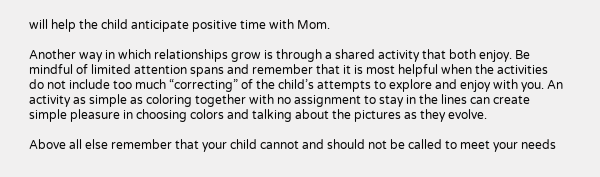will help the child anticipate positive time with Mom.

Another way in which relationships grow is through a shared activity that both enjoy. Be mindful of limited attention spans and remember that it is most helpful when the activities do not include too much “correcting” of the child’s attempts to explore and enjoy with you. An activity as simple as coloring together with no assignment to stay in the lines can create simple pleasure in choosing colors and talking about the pictures as they evolve.

Above all else remember that your child cannot and should not be called to meet your needs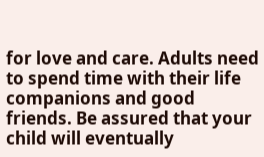for love and care. Adults need to spend time with their life companions and good friends. Be assured that your child will eventually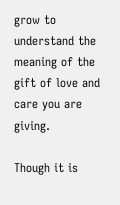grow to understand the meaning of the gift of love and care you are giving.

Though it is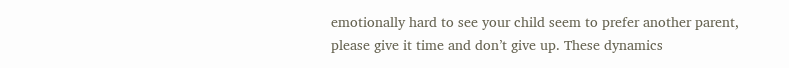emotionally hard to see your child seem to prefer another parent, please give it time and don’t give up. These dynamics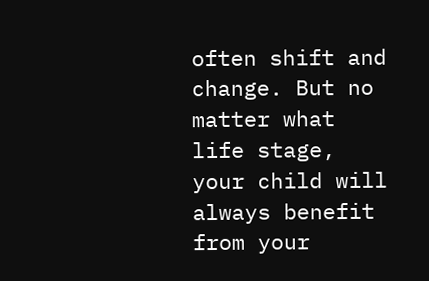often shift and change. But no matter what life stage, your child will always benefit from your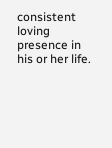consistent loving presence in his or her life.